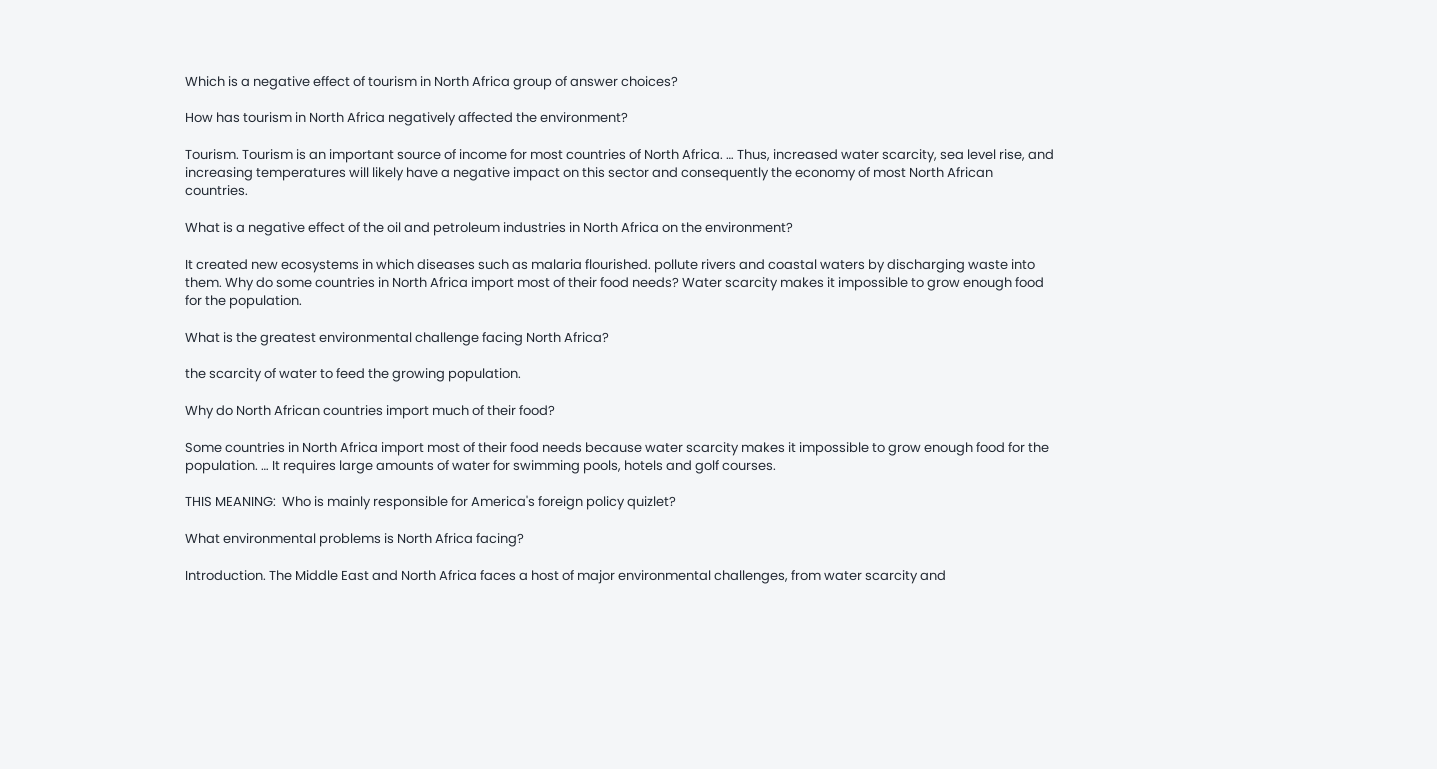Which is a negative effect of tourism in North Africa group of answer choices?

How has tourism in North Africa negatively affected the environment?

Tourism. Tourism is an important source of income for most countries of North Africa. … Thus, increased water scarcity, sea level rise, and increasing temperatures will likely have a negative impact on this sector and consequently the economy of most North African countries.

What is a negative effect of the oil and petroleum industries in North Africa on the environment?

It created new ecosystems in which diseases such as malaria flourished. pollute rivers and coastal waters by discharging waste into them. Why do some countries in North Africa import most of their food needs? Water scarcity makes it impossible to grow enough food for the population.

What is the greatest environmental challenge facing North Africa?

the scarcity of water to feed the growing population.

Why do North African countries import much of their food?

Some countries in North Africa import most of their food needs because water scarcity makes it impossible to grow enough food for the population. … It requires large amounts of water for swimming pools, hotels and golf courses.

THIS MEANING:  Who is mainly responsible for America's foreign policy quizlet?

What environmental problems is North Africa facing?

Introduction. The Middle East and North Africa faces a host of major environmental challenges, from water scarcity and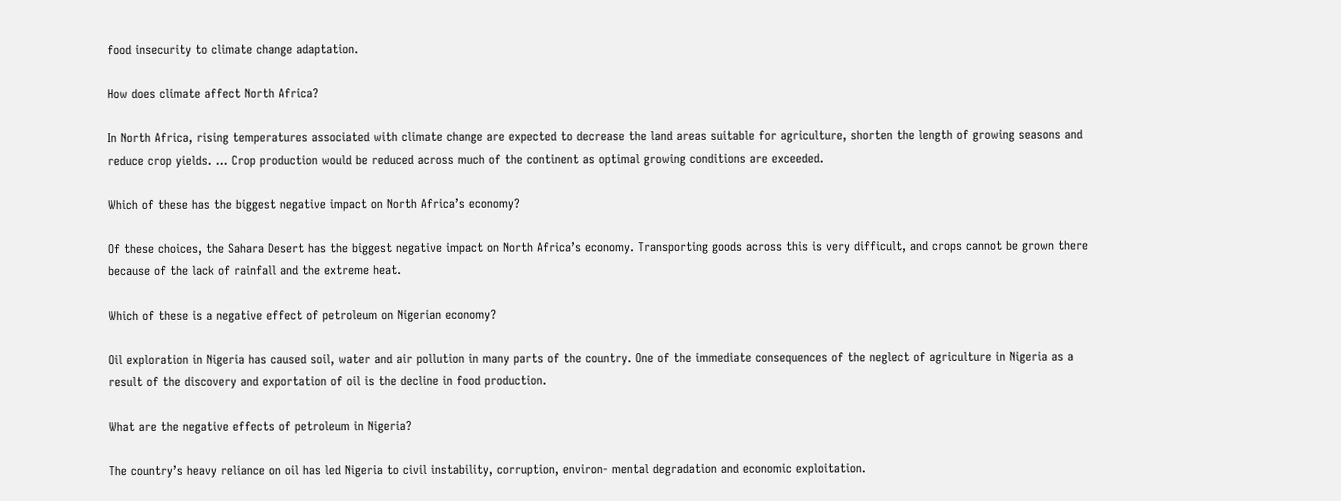food insecurity to climate change adaptation.

How does climate affect North Africa?

In North Africa, rising temperatures associated with climate change are expected to decrease the land areas suitable for agriculture, shorten the length of growing seasons and reduce crop yields. … Crop production would be reduced across much of the continent as optimal growing conditions are exceeded.

Which of these has the biggest negative impact on North Africa’s economy?

Of these choices, the Sahara Desert has the biggest negative impact on North Africa’s economy. Transporting goods across this is very difficult, and crops cannot be grown there because of the lack of rainfall and the extreme heat.

Which of these is a negative effect of petroleum on Nigerian economy?

Oil exploration in Nigeria has caused soil, water and air pollution in many parts of the country. One of the immediate consequences of the neglect of agriculture in Nigeria as a result of the discovery and exportation of oil is the decline in food production.

What are the negative effects of petroleum in Nigeria?

The country’s heavy reliance on oil has led Nigeria to civil instability, corruption, environ- mental degradation and economic exploitation.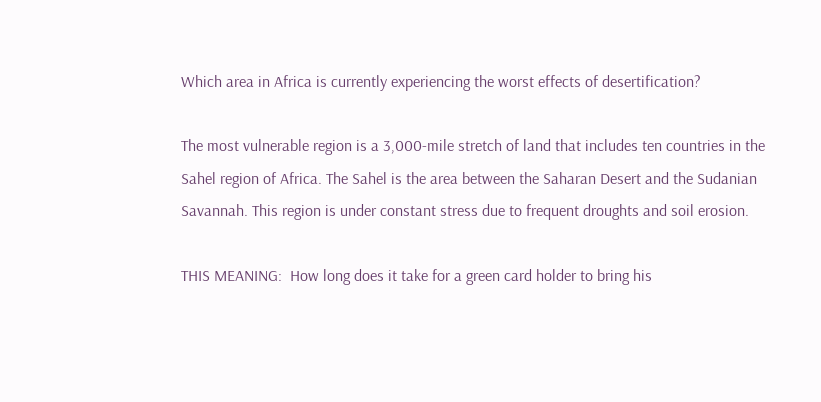Which area in Africa is currently experiencing the worst effects of desertification?

The most vulnerable region is a 3,000-mile stretch of land that includes ten countries in the Sahel region of Africa. The Sahel is the area between the Saharan Desert and the Sudanian Savannah. This region is under constant stress due to frequent droughts and soil erosion.

THIS MEANING:  How long does it take for a green card holder to bring his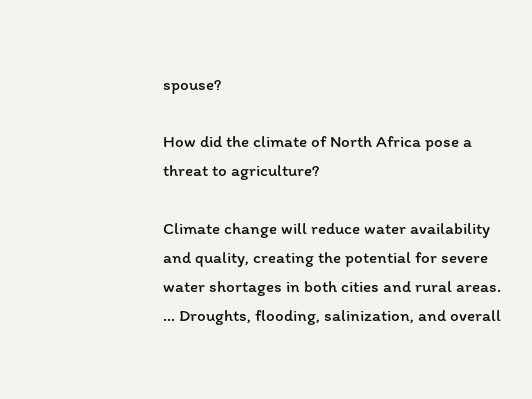spouse?

How did the climate of North Africa pose a threat to agriculture?

Climate change will reduce water availability and quality, creating the potential for severe water shortages in both cities and rural areas. … Droughts, flooding, salinization, and overall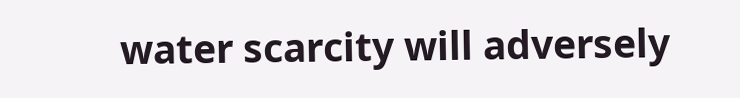water scarcity will adversely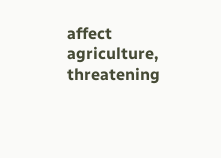affect agriculture, threatening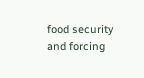food security and forcing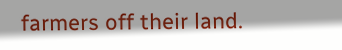farmers off their land.